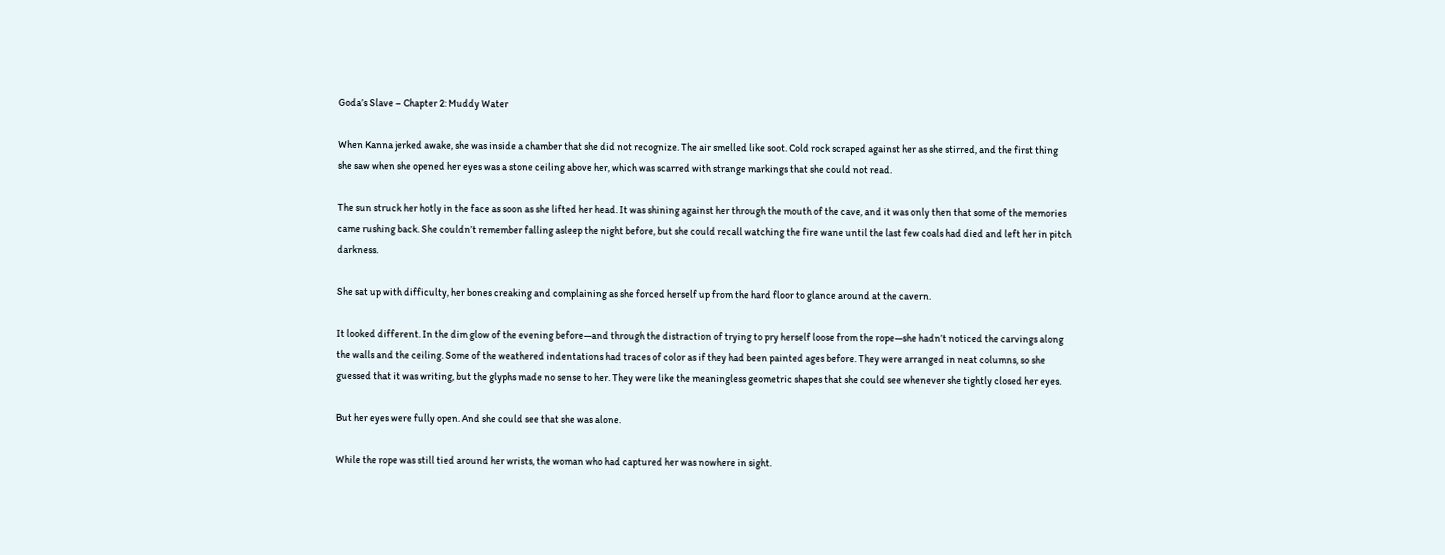Goda’s Slave – Chapter 2: Muddy Water

When Kanna jerked awake, she was inside a chamber that she did not recognize. The air smelled like soot. Cold rock scraped against her as she stirred, and the first thing she saw when she opened her eyes was a stone ceiling above her, which was scarred with strange markings that she could not read.

The sun struck her hotly in the face as soon as she lifted her head. It was shining against her through the mouth of the cave, and it was only then that some of the memories came rushing back. She couldn’t remember falling asleep the night before, but she could recall watching the fire wane until the last few coals had died and left her in pitch darkness.

She sat up with difficulty, her bones creaking and complaining as she forced herself up from the hard floor to glance around at the cavern.

It looked different. In the dim glow of the evening before—and through the distraction of trying to pry herself loose from the rope—she hadn’t noticed the carvings along the walls and the ceiling. Some of the weathered indentations had traces of color as if they had been painted ages before. They were arranged in neat columns, so she guessed that it was writing, but the glyphs made no sense to her. They were like the meaningless geometric shapes that she could see whenever she tightly closed her eyes.

But her eyes were fully open. And she could see that she was alone.

While the rope was still tied around her wrists, the woman who had captured her was nowhere in sight.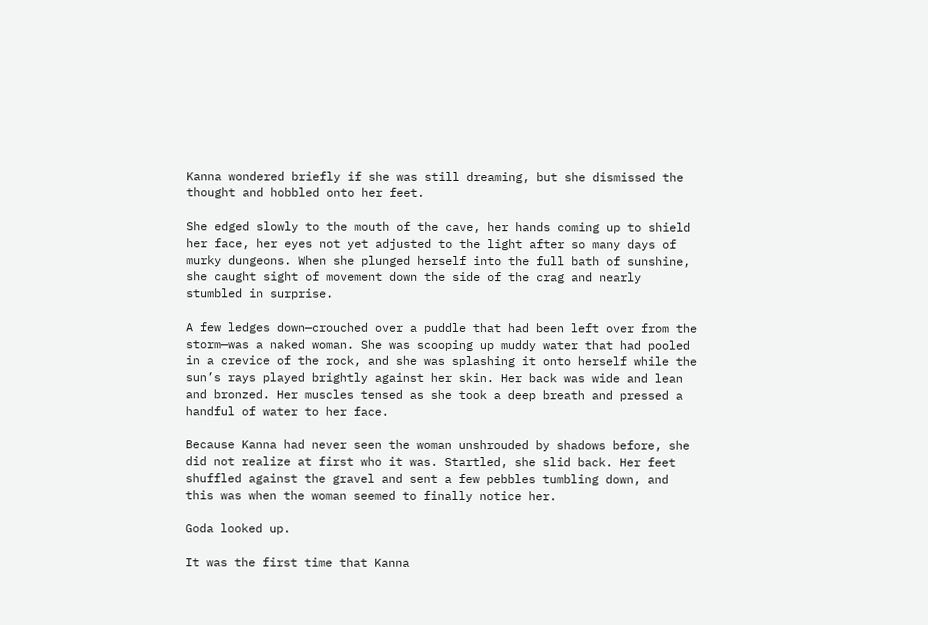Kanna wondered briefly if she was still dreaming, but she dismissed the thought and hobbled onto her feet.

She edged slowly to the mouth of the cave, her hands coming up to shield her face, her eyes not yet adjusted to the light after so many days of murky dungeons. When she plunged herself into the full bath of sunshine, she caught sight of movement down the side of the crag and nearly stumbled in surprise.

A few ledges down—crouched over a puddle that had been left over from the storm—was a naked woman. She was scooping up muddy water that had pooled in a crevice of the rock, and she was splashing it onto herself while the sun’s rays played brightly against her skin. Her back was wide and lean and bronzed. Her muscles tensed as she took a deep breath and pressed a handful of water to her face.

Because Kanna had never seen the woman unshrouded by shadows before, she did not realize at first who it was. Startled, she slid back. Her feet shuffled against the gravel and sent a few pebbles tumbling down, and this was when the woman seemed to finally notice her.

Goda looked up.

It was the first time that Kanna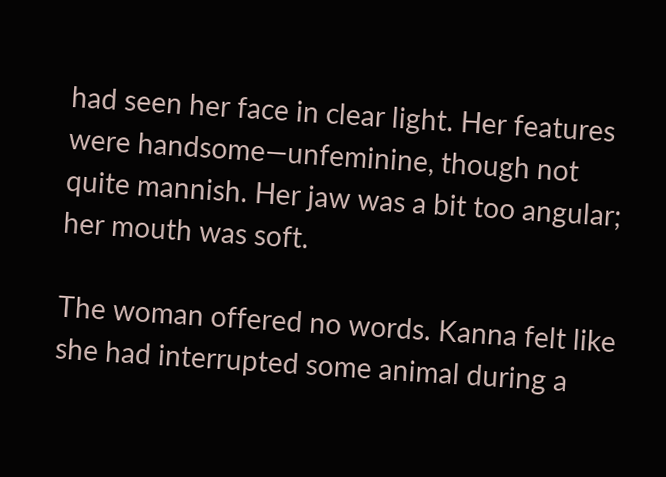had seen her face in clear light. Her features were handsome—unfeminine, though not quite mannish. Her jaw was a bit too angular; her mouth was soft.

The woman offered no words. Kanna felt like she had interrupted some animal during a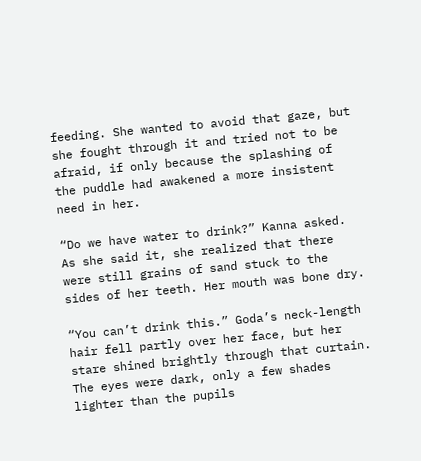feeding. She wanted to avoid that gaze, but she fought through it and tried not to be afraid, if only because the splashing of the puddle had awakened a more insistent need in her.

“Do we have water to drink?” Kanna asked. As she said it, she realized that there were still grains of sand stuck to the sides of her teeth. Her mouth was bone dry.

“You can’t drink this.” Goda’s neck-length hair fell partly over her face, but her stare shined brightly through that curtain. The eyes were dark, only a few shades lighter than the pupils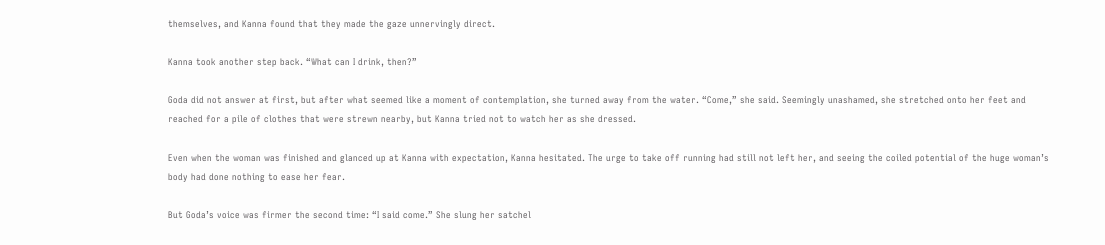themselves, and Kanna found that they made the gaze unnervingly direct.

Kanna took another step back. “What can I drink, then?”

Goda did not answer at first, but after what seemed like a moment of contemplation, she turned away from the water. “Come,” she said. Seemingly unashamed, she stretched onto her feet and reached for a pile of clothes that were strewn nearby, but Kanna tried not to watch her as she dressed.

Even when the woman was finished and glanced up at Kanna with expectation, Kanna hesitated. The urge to take off running had still not left her, and seeing the coiled potential of the huge woman’s body had done nothing to ease her fear.

But Goda’s voice was firmer the second time: “I said come.” She slung her satchel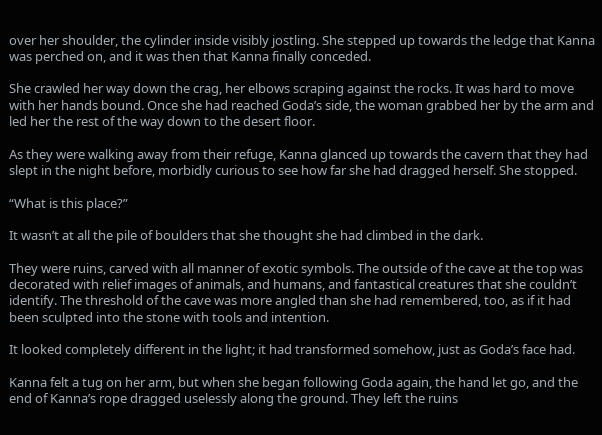over her shoulder, the cylinder inside visibly jostling. She stepped up towards the ledge that Kanna was perched on, and it was then that Kanna finally conceded.

She crawled her way down the crag, her elbows scraping against the rocks. It was hard to move with her hands bound. Once she had reached Goda’s side, the woman grabbed her by the arm and led her the rest of the way down to the desert floor.

As they were walking away from their refuge, Kanna glanced up towards the cavern that they had slept in the night before, morbidly curious to see how far she had dragged herself. She stopped.

“What is this place?”

It wasn’t at all the pile of boulders that she thought she had climbed in the dark.

They were ruins, carved with all manner of exotic symbols. The outside of the cave at the top was decorated with relief images of animals, and humans, and fantastical creatures that she couldn’t identify. The threshold of the cave was more angled than she had remembered, too, as if it had been sculpted into the stone with tools and intention.

It looked completely different in the light; it had transformed somehow, just as Goda’s face had.

Kanna felt a tug on her arm, but when she began following Goda again, the hand let go, and the end of Kanna’s rope dragged uselessly along the ground. They left the ruins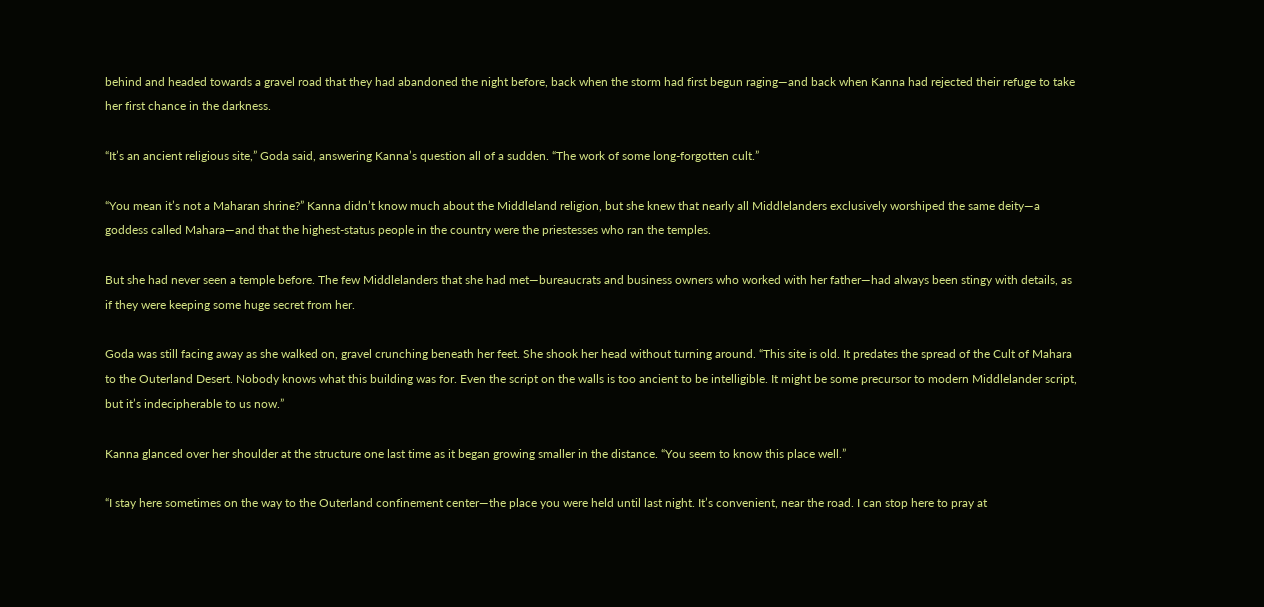behind and headed towards a gravel road that they had abandoned the night before, back when the storm had first begun raging—and back when Kanna had rejected their refuge to take her first chance in the darkness.

“It’s an ancient religious site,” Goda said, answering Kanna’s question all of a sudden. “The work of some long-forgotten cult.”

“You mean it’s not a Maharan shrine?” Kanna didn’t know much about the Middleland religion, but she knew that nearly all Middlelanders exclusively worshiped the same deity—a goddess called Mahara—and that the highest-status people in the country were the priestesses who ran the temples.

But she had never seen a temple before. The few Middlelanders that she had met—bureaucrats and business owners who worked with her father—had always been stingy with details, as if they were keeping some huge secret from her.

Goda was still facing away as she walked on, gravel crunching beneath her feet. She shook her head without turning around. “This site is old. It predates the spread of the Cult of Mahara to the Outerland Desert. Nobody knows what this building was for. Even the script on the walls is too ancient to be intelligible. It might be some precursor to modern Middlelander script, but it’s indecipherable to us now.”

Kanna glanced over her shoulder at the structure one last time as it began growing smaller in the distance. “You seem to know this place well.”

“I stay here sometimes on the way to the Outerland confinement center—the place you were held until last night. It’s convenient, near the road. I can stop here to pray at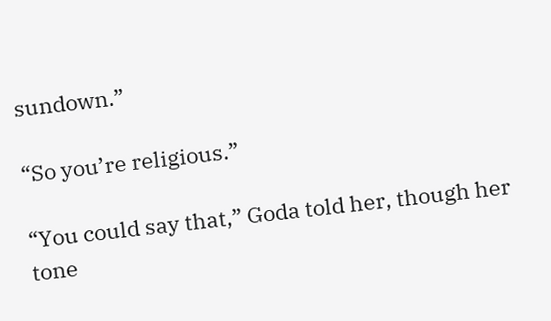sundown.”

“So you’re religious.”

“You could say that,” Goda told her, though her tone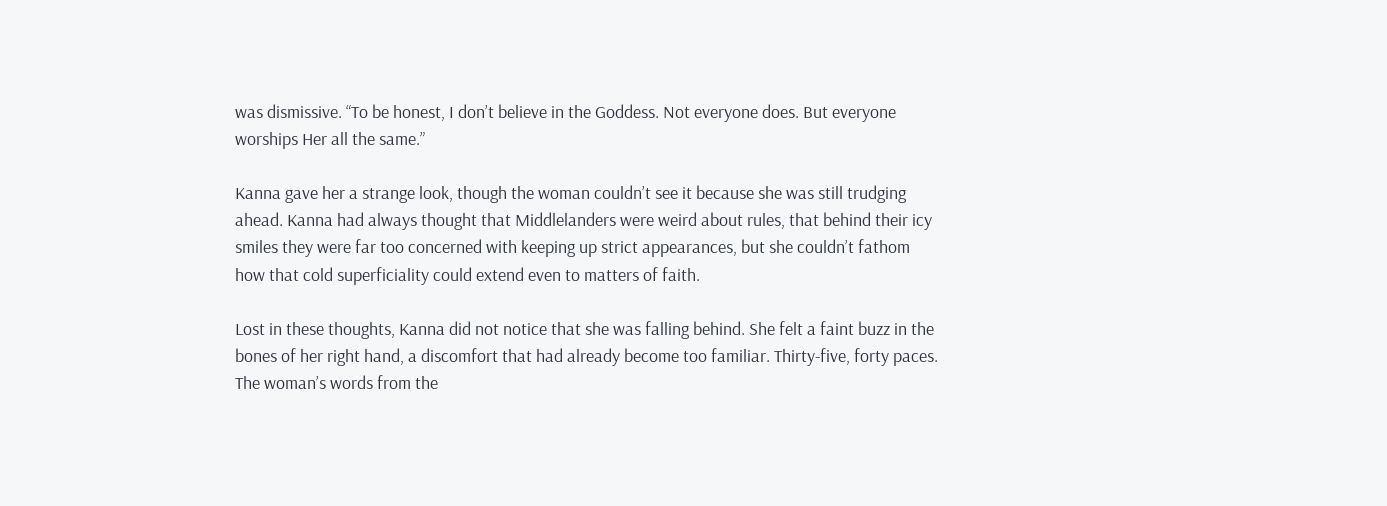was dismissive. “To be honest, I don’t believe in the Goddess. Not everyone does. But everyone worships Her all the same.”

Kanna gave her a strange look, though the woman couldn’t see it because she was still trudging ahead. Kanna had always thought that Middlelanders were weird about rules, that behind their icy smiles they were far too concerned with keeping up strict appearances, but she couldn’t fathom how that cold superficiality could extend even to matters of faith.

Lost in these thoughts, Kanna did not notice that she was falling behind. She felt a faint buzz in the bones of her right hand, a discomfort that had already become too familiar. Thirty-five, forty paces. The woman’s words from the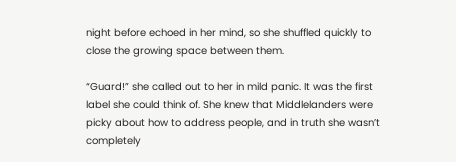night before echoed in her mind, so she shuffled quickly to close the growing space between them.

“Guard!” she called out to her in mild panic. It was the first label she could think of. She knew that Middlelanders were picky about how to address people, and in truth she wasn’t completely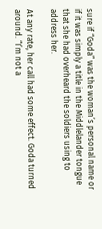sure if “Goda” was the woman’s personal name or if it was simply a title in the Middlelander tongue that she had overheard the soldiers using to address her.

At any rate, her call had some effect. Goda turned around. “I’m not a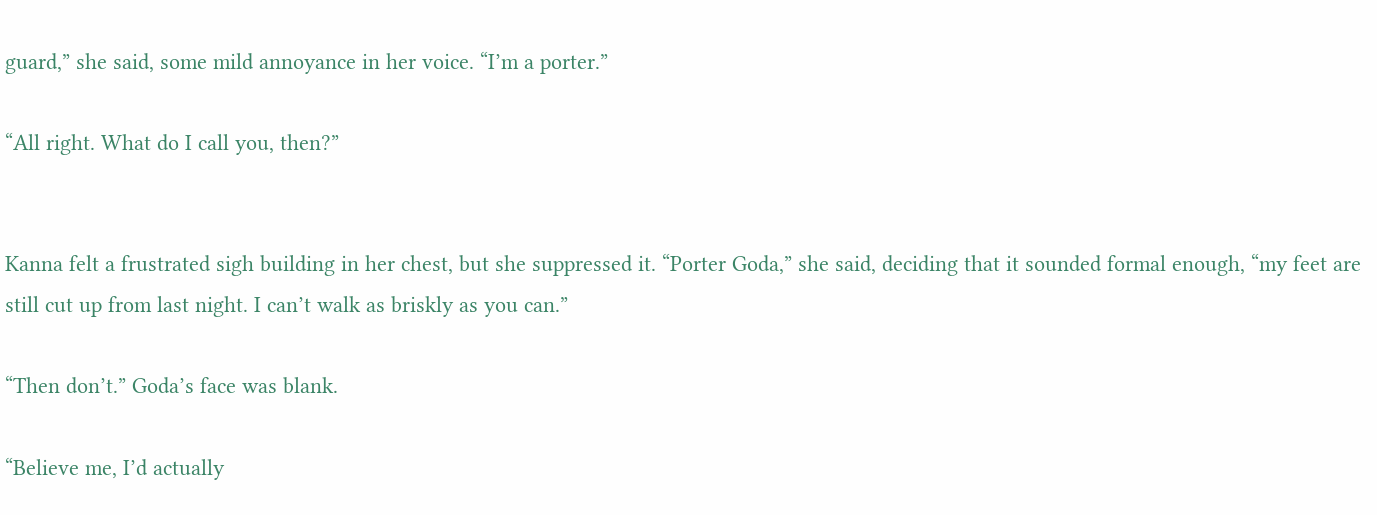guard,” she said, some mild annoyance in her voice. “I’m a porter.”

“All right. What do I call you, then?”


Kanna felt a frustrated sigh building in her chest, but she suppressed it. “Porter Goda,” she said, deciding that it sounded formal enough, “my feet are still cut up from last night. I can’t walk as briskly as you can.”

“Then don’t.” Goda’s face was blank.

“Believe me, I’d actually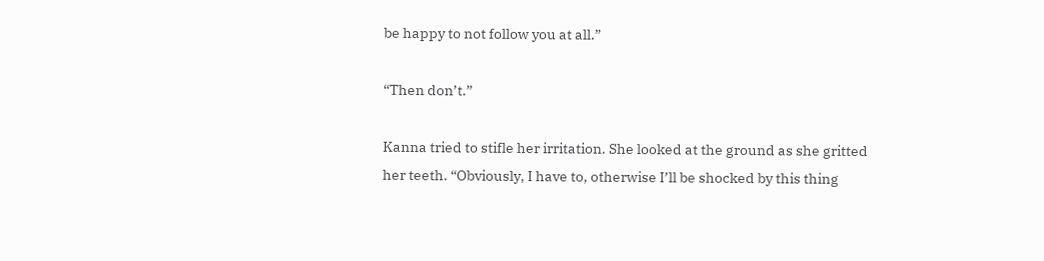be happy to not follow you at all.”

“Then don’t.”

Kanna tried to stifle her irritation. She looked at the ground as she gritted her teeth. “Obviously, I have to, otherwise I’ll be shocked by this thing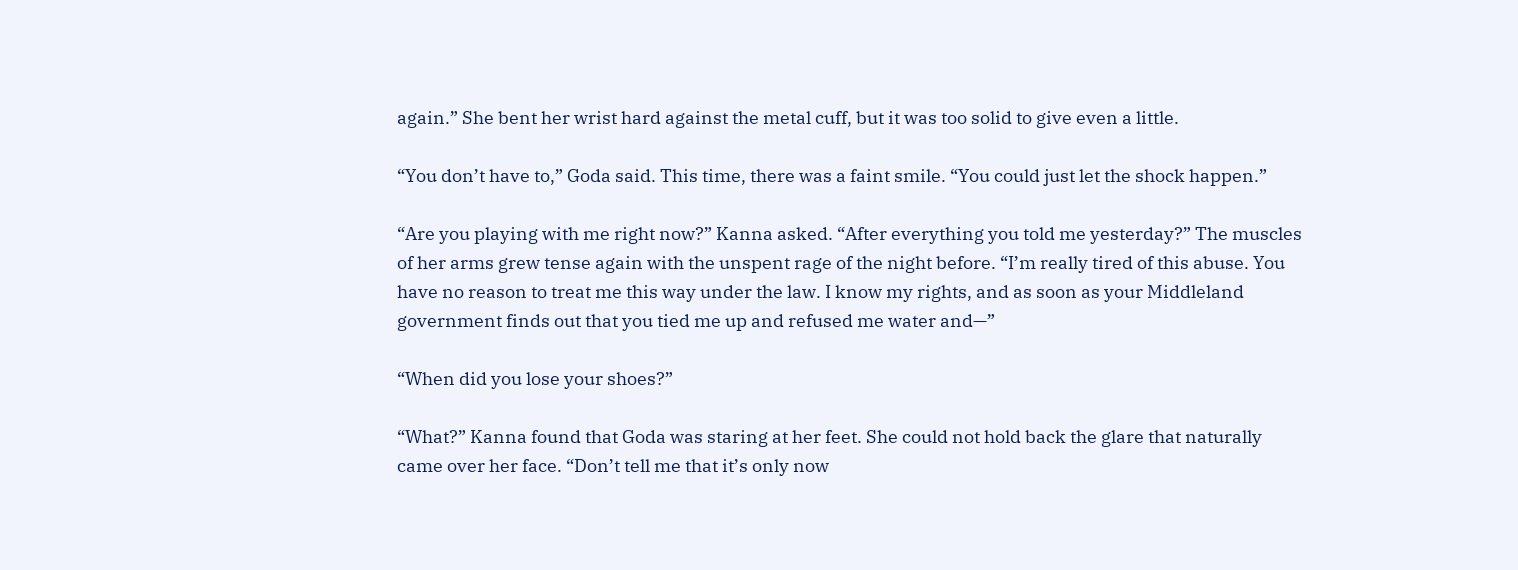again.” She bent her wrist hard against the metal cuff, but it was too solid to give even a little.

“You don’t have to,” Goda said. This time, there was a faint smile. “You could just let the shock happen.”

“Are you playing with me right now?” Kanna asked. “After everything you told me yesterday?” The muscles of her arms grew tense again with the unspent rage of the night before. “I’m really tired of this abuse. You have no reason to treat me this way under the law. I know my rights, and as soon as your Middleland government finds out that you tied me up and refused me water and—”

“When did you lose your shoes?”

“What?” Kanna found that Goda was staring at her feet. She could not hold back the glare that naturally came over her face. “Don’t tell me that it’s only now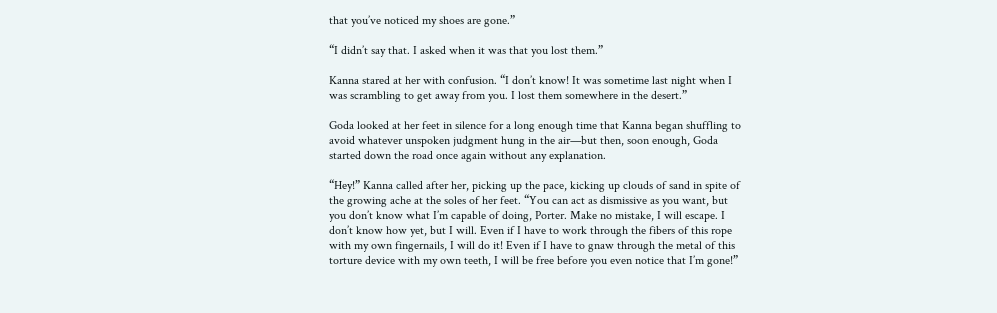that you’ve noticed my shoes are gone.”

“I didn’t say that. I asked when it was that you lost them.”

Kanna stared at her with confusion. “I don’t know! It was sometime last night when I was scrambling to get away from you. I lost them somewhere in the desert.”

Goda looked at her feet in silence for a long enough time that Kanna began shuffling to avoid whatever unspoken judgment hung in the air—but then, soon enough, Goda started down the road once again without any explanation.

“Hey!” Kanna called after her, picking up the pace, kicking up clouds of sand in spite of the growing ache at the soles of her feet. “You can act as dismissive as you want, but you don’t know what I’m capable of doing, Porter. Make no mistake, I will escape. I don’t know how yet, but I will. Even if I have to work through the fibers of this rope with my own fingernails, I will do it! Even if I have to gnaw through the metal of this torture device with my own teeth, I will be free before you even notice that I’m gone!”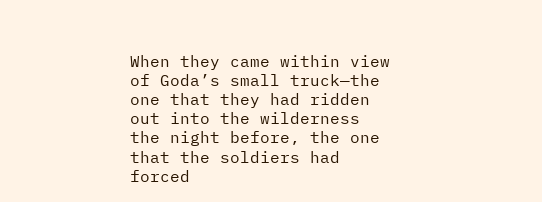When they came within view of Goda’s small truck—the one that they had ridden out into the wilderness the night before, the one that the soldiers had forced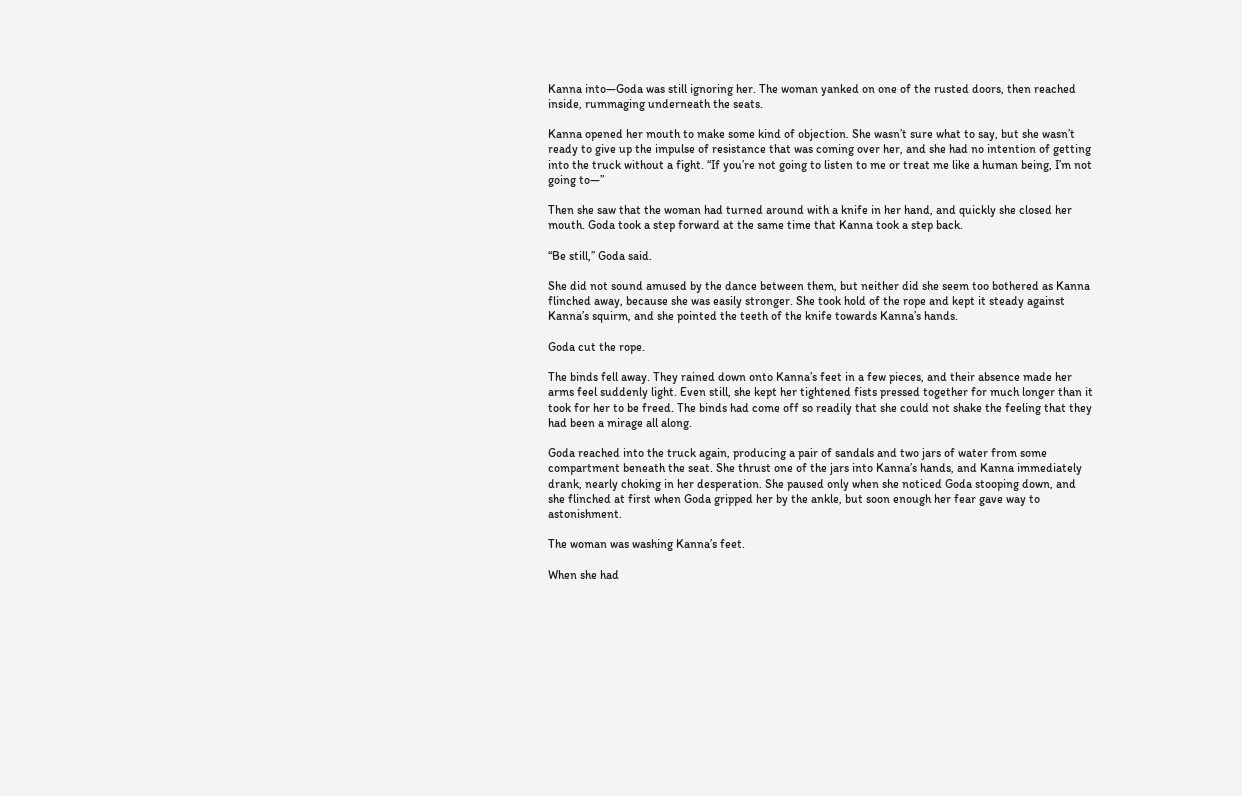Kanna into—Goda was still ignoring her. The woman yanked on one of the rusted doors, then reached inside, rummaging underneath the seats.

Kanna opened her mouth to make some kind of objection. She wasn’t sure what to say, but she wasn’t ready to give up the impulse of resistance that was coming over her, and she had no intention of getting into the truck without a fight. “If you’re not going to listen to me or treat me like a human being, I’m not going to—”

Then she saw that the woman had turned around with a knife in her hand, and quickly she closed her mouth. Goda took a step forward at the same time that Kanna took a step back.

“Be still,” Goda said.

She did not sound amused by the dance between them, but neither did she seem too bothered as Kanna flinched away, because she was easily stronger. She took hold of the rope and kept it steady against Kanna’s squirm, and she pointed the teeth of the knife towards Kanna’s hands.

Goda cut the rope.

The binds fell away. They rained down onto Kanna’s feet in a few pieces, and their absence made her arms feel suddenly light. Even still, she kept her tightened fists pressed together for much longer than it took for her to be freed. The binds had come off so readily that she could not shake the feeling that they had been a mirage all along.

Goda reached into the truck again, producing a pair of sandals and two jars of water from some compartment beneath the seat. She thrust one of the jars into Kanna’s hands, and Kanna immediately drank, nearly choking in her desperation. She paused only when she noticed Goda stooping down, and she flinched at first when Goda gripped her by the ankle, but soon enough her fear gave way to astonishment.

The woman was washing Kanna’s feet.

When she had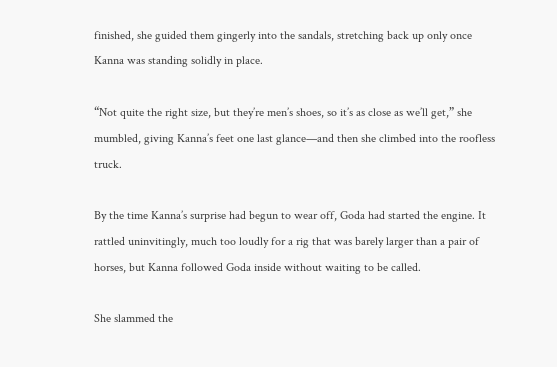finished, she guided them gingerly into the sandals, stretching back up only once Kanna was standing solidly in place.

“Not quite the right size, but they’re men’s shoes, so it’s as close as we’ll get,” she mumbled, giving Kanna’s feet one last glance—and then she climbed into the roofless truck.

By the time Kanna’s surprise had begun to wear off, Goda had started the engine. It rattled uninvitingly, much too loudly for a rig that was barely larger than a pair of horses, but Kanna followed Goda inside without waiting to be called.

She slammed the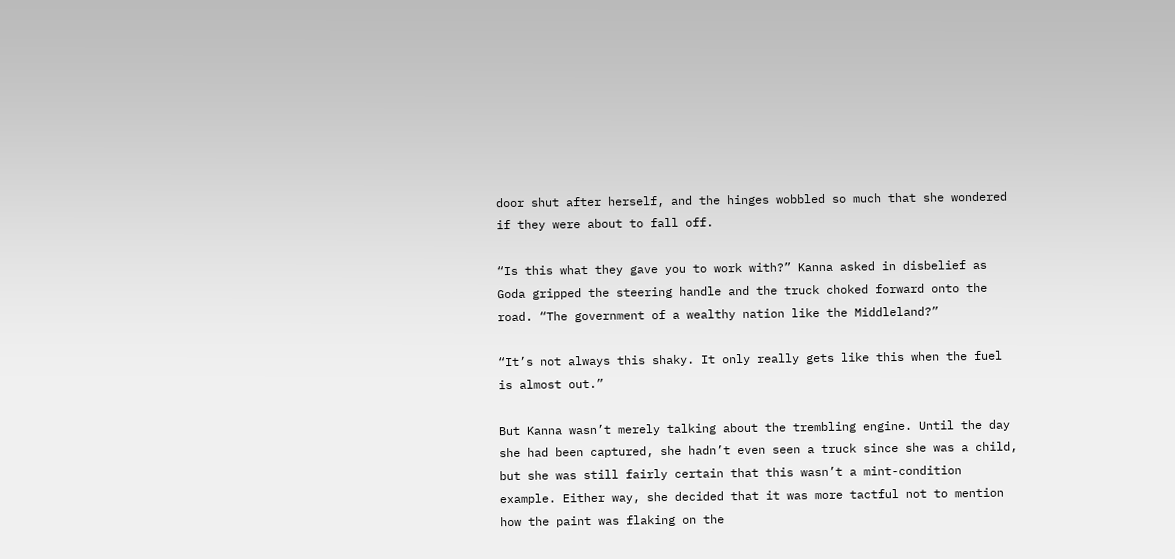door shut after herself, and the hinges wobbled so much that she wondered if they were about to fall off.

“Is this what they gave you to work with?” Kanna asked in disbelief as Goda gripped the steering handle and the truck choked forward onto the road. “The government of a wealthy nation like the Middleland?”

“It’s not always this shaky. It only really gets like this when the fuel is almost out.”

But Kanna wasn’t merely talking about the trembling engine. Until the day she had been captured, she hadn’t even seen a truck since she was a child, but she was still fairly certain that this wasn’t a mint-condition example. Either way, she decided that it was more tactful not to mention how the paint was flaking on the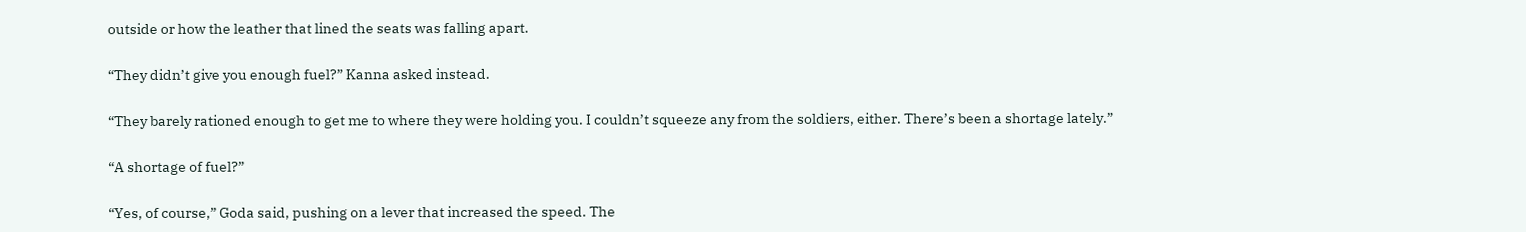outside or how the leather that lined the seats was falling apart.

“They didn’t give you enough fuel?” Kanna asked instead.

“They barely rationed enough to get me to where they were holding you. I couldn’t squeeze any from the soldiers, either. There’s been a shortage lately.”

“A shortage of fuel?”

“Yes, of course,” Goda said, pushing on a lever that increased the speed. The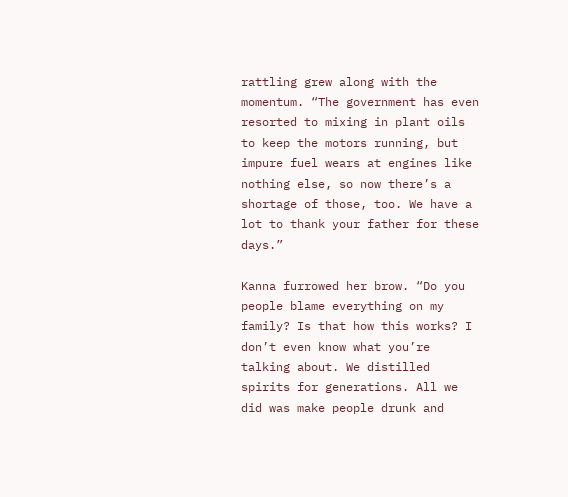rattling grew along with the momentum. “The government has even resorted to mixing in plant oils to keep the motors running, but impure fuel wears at engines like nothing else, so now there’s a shortage of those, too. We have a lot to thank your father for these days.”

Kanna furrowed her brow. “Do you people blame everything on my family? Is that how this works? I don’t even know what you’re talking about. We distilled spirits for generations. All we did was make people drunk and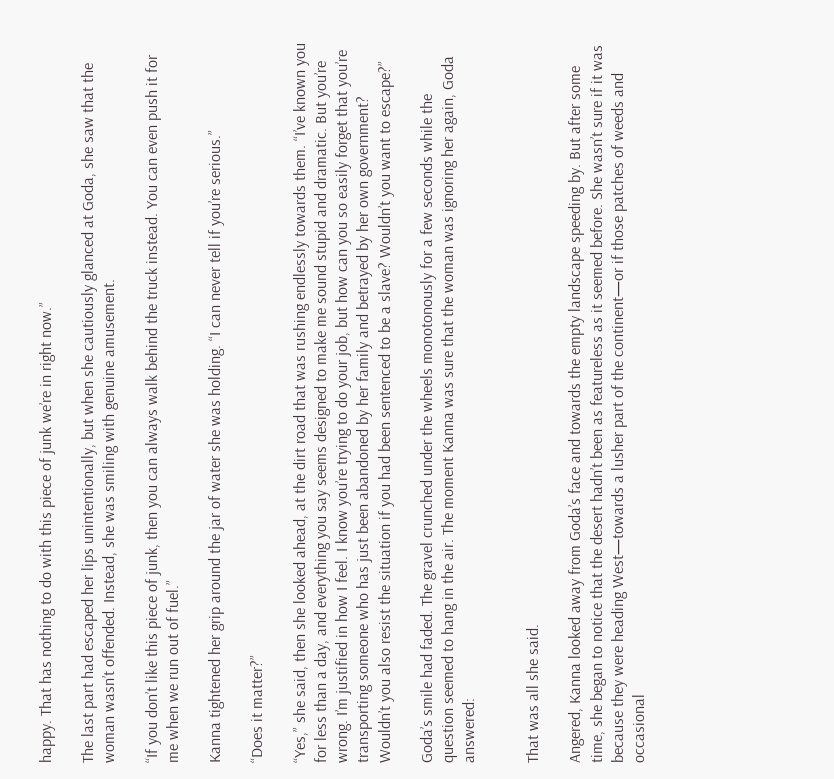happy. That has nothing to do with this piece of junk we’re in right now.”

The last part had escaped her lips unintentionally, but when she cautiously glanced at Goda, she saw that the woman wasn’t offended. Instead, she was smiling with genuine amusement.

“If you don’t like this piece of junk, then you can always walk behind the truck instead. You can even push it for me when we run out of fuel.”

Kanna tightened her grip around the jar of water she was holding. “I can never tell if you’re serious.”

“Does it matter?”

“Yes,” she said, then she looked ahead, at the dirt road that was rushing endlessly towards them. “I’ve known you for less than a day, and everything you say seems designed to make me sound stupid and dramatic. But you’re wrong. I’m justified in how I feel. I know you’re trying to do your job, but how can you so easily forget that you’re transporting someone who has just been abandoned by her family and betrayed by her own government? Wouldn’t you also resist the situation if you had been sentenced to be a slave? Wouldn’t you want to escape?”

Goda’s smile had faded. The gravel crunched under the wheels monotonously for a few seconds while the question seemed to hang in the air. The moment Kanna was sure that the woman was ignoring her again, Goda answered:


That was all she said.

Angered, Kanna looked away from Goda’s face and towards the empty landscape speeding by. But after some time, she began to notice that the desert hadn’t been as featureless as it seemed before. She wasn’t sure if it was because they were heading West—towards a lusher part of the continent—or if those patches of weeds and occasional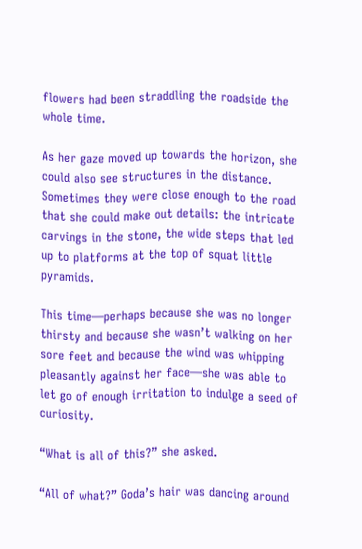flowers had been straddling the roadside the whole time.

As her gaze moved up towards the horizon, she could also see structures in the distance. Sometimes they were close enough to the road that she could make out details: the intricate carvings in the stone, the wide steps that led up to platforms at the top of squat little pyramids.

This time—perhaps because she was no longer thirsty and because she wasn’t walking on her sore feet and because the wind was whipping pleasantly against her face—she was able to let go of enough irritation to indulge a seed of curiosity.

“What is all of this?” she asked.

“All of what?” Goda’s hair was dancing around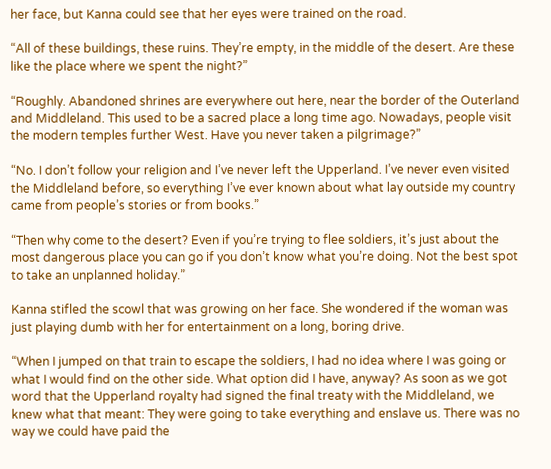her face, but Kanna could see that her eyes were trained on the road.

“All of these buildings, these ruins. They’re empty, in the middle of the desert. Are these like the place where we spent the night?”

“Roughly. Abandoned shrines are everywhere out here, near the border of the Outerland and Middleland. This used to be a sacred place a long time ago. Nowadays, people visit the modern temples further West. Have you never taken a pilgrimage?”

“No. I don’t follow your religion and I’ve never left the Upperland. I’ve never even visited the Middleland before, so everything I’ve ever known about what lay outside my country came from people’s stories or from books.”

“Then why come to the desert? Even if you’re trying to flee soldiers, it’s just about the most dangerous place you can go if you don’t know what you’re doing. Not the best spot to take an unplanned holiday.”

Kanna stifled the scowl that was growing on her face. She wondered if the woman was just playing dumb with her for entertainment on a long, boring drive.

“When I jumped on that train to escape the soldiers, I had no idea where I was going or what I would find on the other side. What option did I have, anyway? As soon as we got word that the Upperland royalty had signed the final treaty with the Middleland, we knew what that meant: They were going to take everything and enslave us. There was no way we could have paid the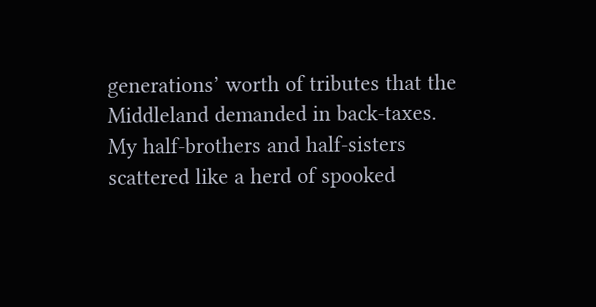generations’ worth of tributes that the Middleland demanded in back-taxes. My half-brothers and half-sisters scattered like a herd of spooked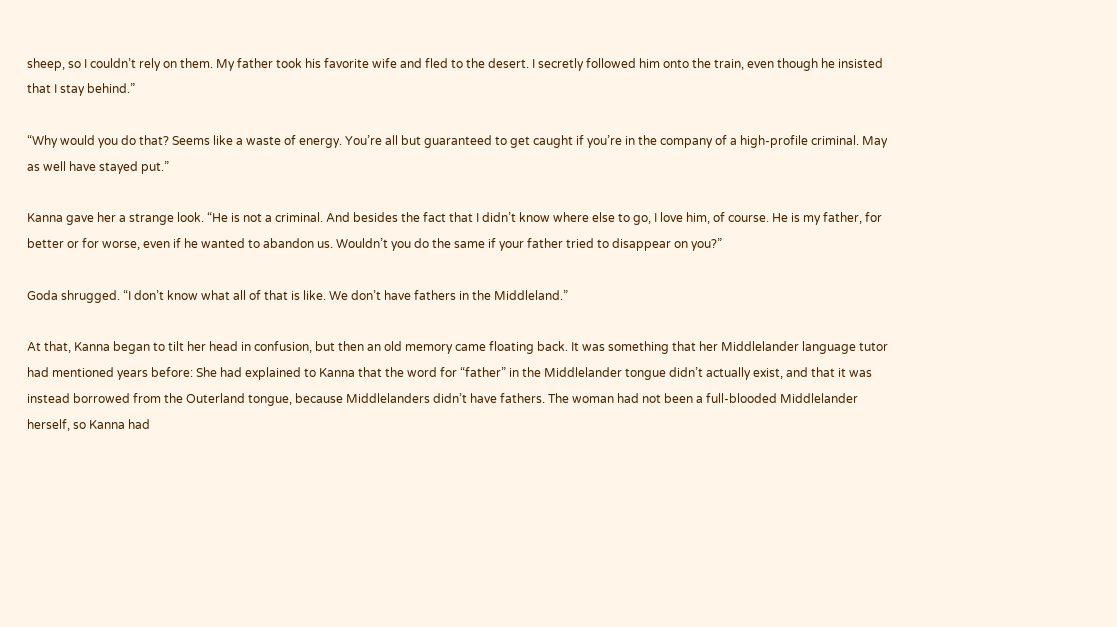sheep, so I couldn’t rely on them. My father took his favorite wife and fled to the desert. I secretly followed him onto the train, even though he insisted that I stay behind.”

“Why would you do that? Seems like a waste of energy. You’re all but guaranteed to get caught if you’re in the company of a high-profile criminal. May as well have stayed put.”

Kanna gave her a strange look. “He is not a criminal. And besides the fact that I didn’t know where else to go, I love him, of course. He is my father, for better or for worse, even if he wanted to abandon us. Wouldn’t you do the same if your father tried to disappear on you?”

Goda shrugged. “I don’t know what all of that is like. We don’t have fathers in the Middleland.”

At that, Kanna began to tilt her head in confusion, but then an old memory came floating back. It was something that her Middlelander language tutor had mentioned years before: She had explained to Kanna that the word for “father” in the Middlelander tongue didn’t actually exist, and that it was instead borrowed from the Outerland tongue, because Middlelanders didn’t have fathers. The woman had not been a full-blooded Middlelander herself, so Kanna had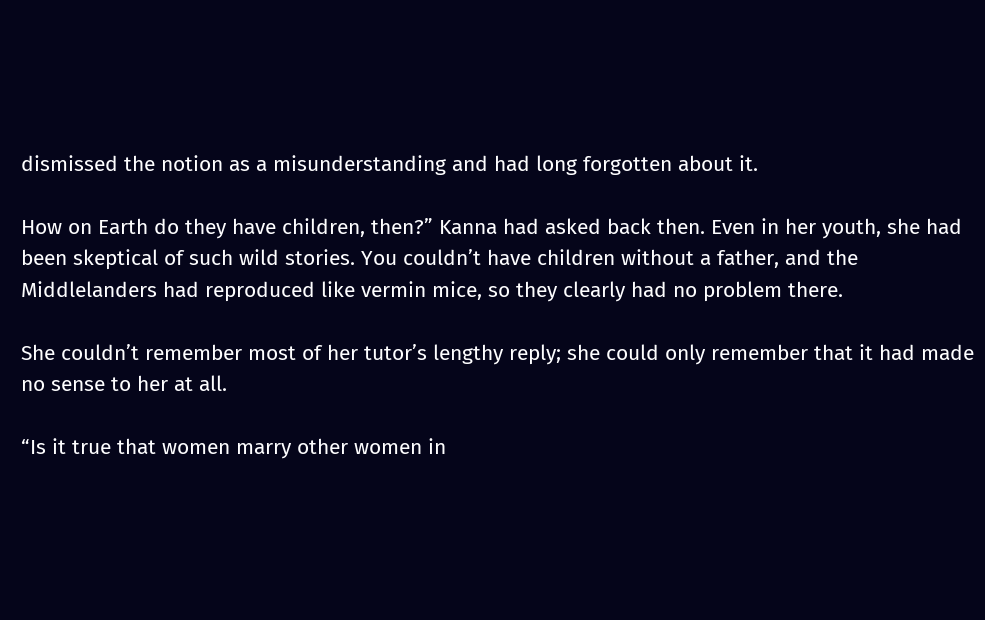dismissed the notion as a misunderstanding and had long forgotten about it.

How on Earth do they have children, then?” Kanna had asked back then. Even in her youth, she had been skeptical of such wild stories. You couldn’t have children without a father, and the Middlelanders had reproduced like vermin mice, so they clearly had no problem there.

She couldn’t remember most of her tutor’s lengthy reply; she could only remember that it had made no sense to her at all.

“Is it true that women marry other women in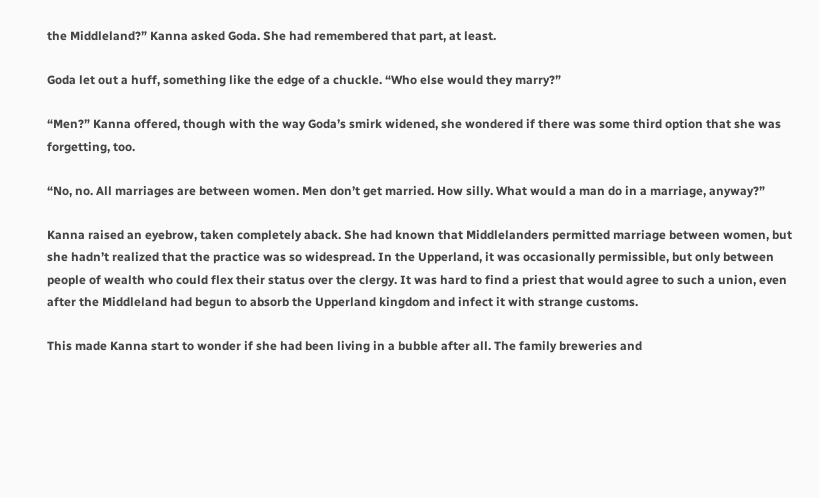the Middleland?” Kanna asked Goda. She had remembered that part, at least.

Goda let out a huff, something like the edge of a chuckle. “Who else would they marry?”

“Men?” Kanna offered, though with the way Goda’s smirk widened, she wondered if there was some third option that she was forgetting, too.

“No, no. All marriages are between women. Men don’t get married. How silly. What would a man do in a marriage, anyway?”

Kanna raised an eyebrow, taken completely aback. She had known that Middlelanders permitted marriage between women, but she hadn’t realized that the practice was so widespread. In the Upperland, it was occasionally permissible, but only between people of wealth who could flex their status over the clergy. It was hard to find a priest that would agree to such a union, even after the Middleland had begun to absorb the Upperland kingdom and infect it with strange customs.

This made Kanna start to wonder if she had been living in a bubble after all. The family breweries and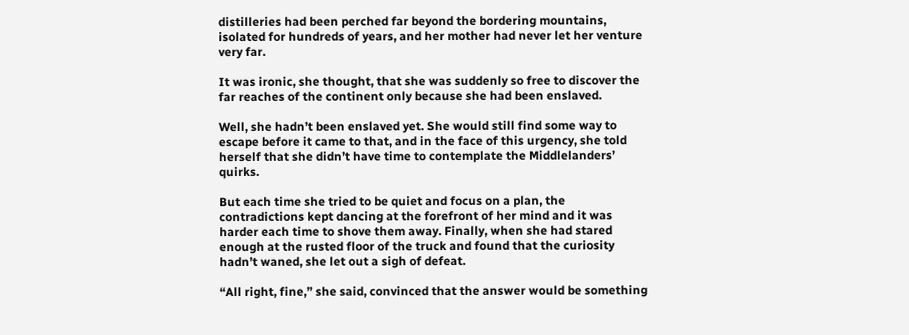distilleries had been perched far beyond the bordering mountains, isolated for hundreds of years, and her mother had never let her venture very far.

It was ironic, she thought, that she was suddenly so free to discover the far reaches of the continent only because she had been enslaved.

Well, she hadn’t been enslaved yet. She would still find some way to escape before it came to that, and in the face of this urgency, she told herself that she didn’t have time to contemplate the Middlelanders’ quirks.

But each time she tried to be quiet and focus on a plan, the contradictions kept dancing at the forefront of her mind and it was harder each time to shove them away. Finally, when she had stared enough at the rusted floor of the truck and found that the curiosity hadn’t waned, she let out a sigh of defeat.

“All right, fine,” she said, convinced that the answer would be something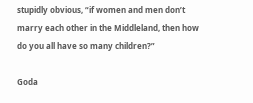stupidly obvious, “if women and men don’t marry each other in the Middleland, then how do you all have so many children?”

Goda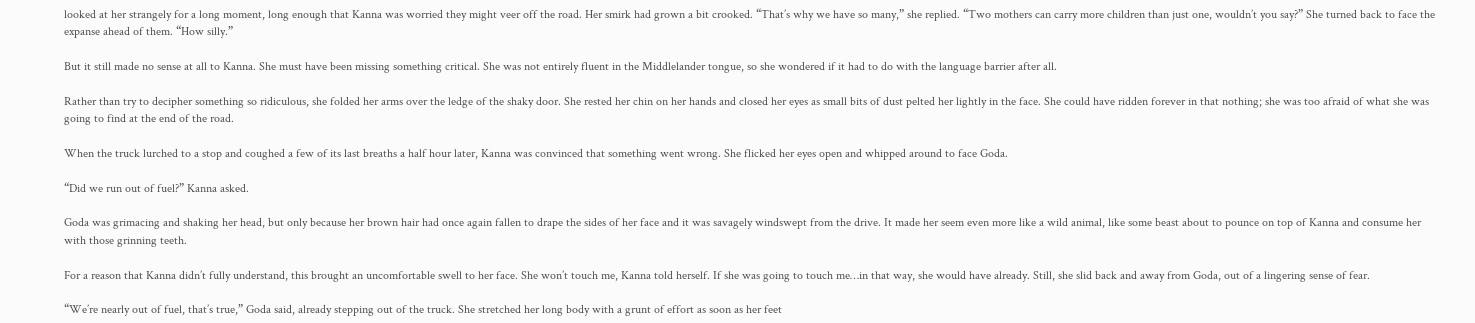looked at her strangely for a long moment, long enough that Kanna was worried they might veer off the road. Her smirk had grown a bit crooked. “That’s why we have so many,” she replied. “Two mothers can carry more children than just one, wouldn’t you say?” She turned back to face the expanse ahead of them. “How silly.”

But it still made no sense at all to Kanna. She must have been missing something critical. She was not entirely fluent in the Middlelander tongue, so she wondered if it had to do with the language barrier after all.

Rather than try to decipher something so ridiculous, she folded her arms over the ledge of the shaky door. She rested her chin on her hands and closed her eyes as small bits of dust pelted her lightly in the face. She could have ridden forever in that nothing; she was too afraid of what she was going to find at the end of the road.

When the truck lurched to a stop and coughed a few of its last breaths a half hour later, Kanna was convinced that something went wrong. She flicked her eyes open and whipped around to face Goda.

“Did we run out of fuel?” Kanna asked.

Goda was grimacing and shaking her head, but only because her brown hair had once again fallen to drape the sides of her face and it was savagely windswept from the drive. It made her seem even more like a wild animal, like some beast about to pounce on top of Kanna and consume her with those grinning teeth.

For a reason that Kanna didn’t fully understand, this brought an uncomfortable swell to her face. She won’t touch me, Kanna told herself. If she was going to touch me…in that way, she would have already. Still, she slid back and away from Goda, out of a lingering sense of fear.

“We’re nearly out of fuel, that’s true,” Goda said, already stepping out of the truck. She stretched her long body with a grunt of effort as soon as her feet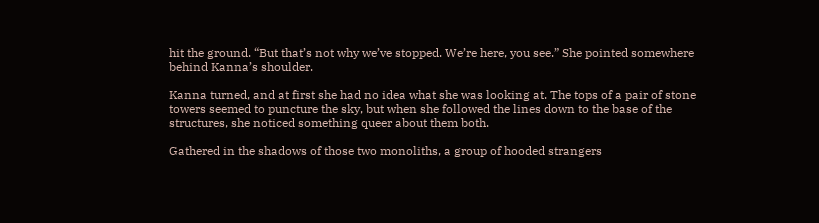hit the ground. “But that’s not why we’ve stopped. We’re here, you see.” She pointed somewhere behind Kanna’s shoulder.

Kanna turned, and at first she had no idea what she was looking at. The tops of a pair of stone towers seemed to puncture the sky, but when she followed the lines down to the base of the structures, she noticed something queer about them both.

Gathered in the shadows of those two monoliths, a group of hooded strangers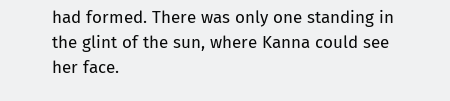had formed. There was only one standing in the glint of the sun, where Kanna could see her face.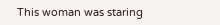This woman was staring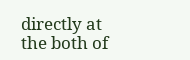directly at the both of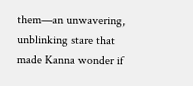them—an unwavering, unblinking stare that made Kanna wonder if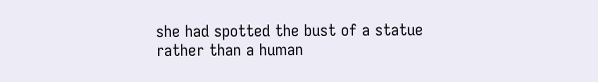she had spotted the bust of a statue rather than a human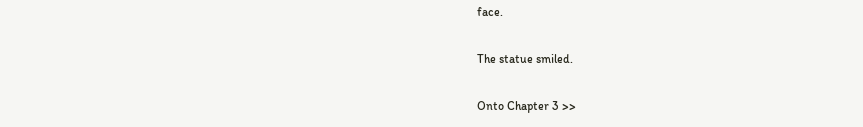face.

The statue smiled.

Onto Chapter 3 >>